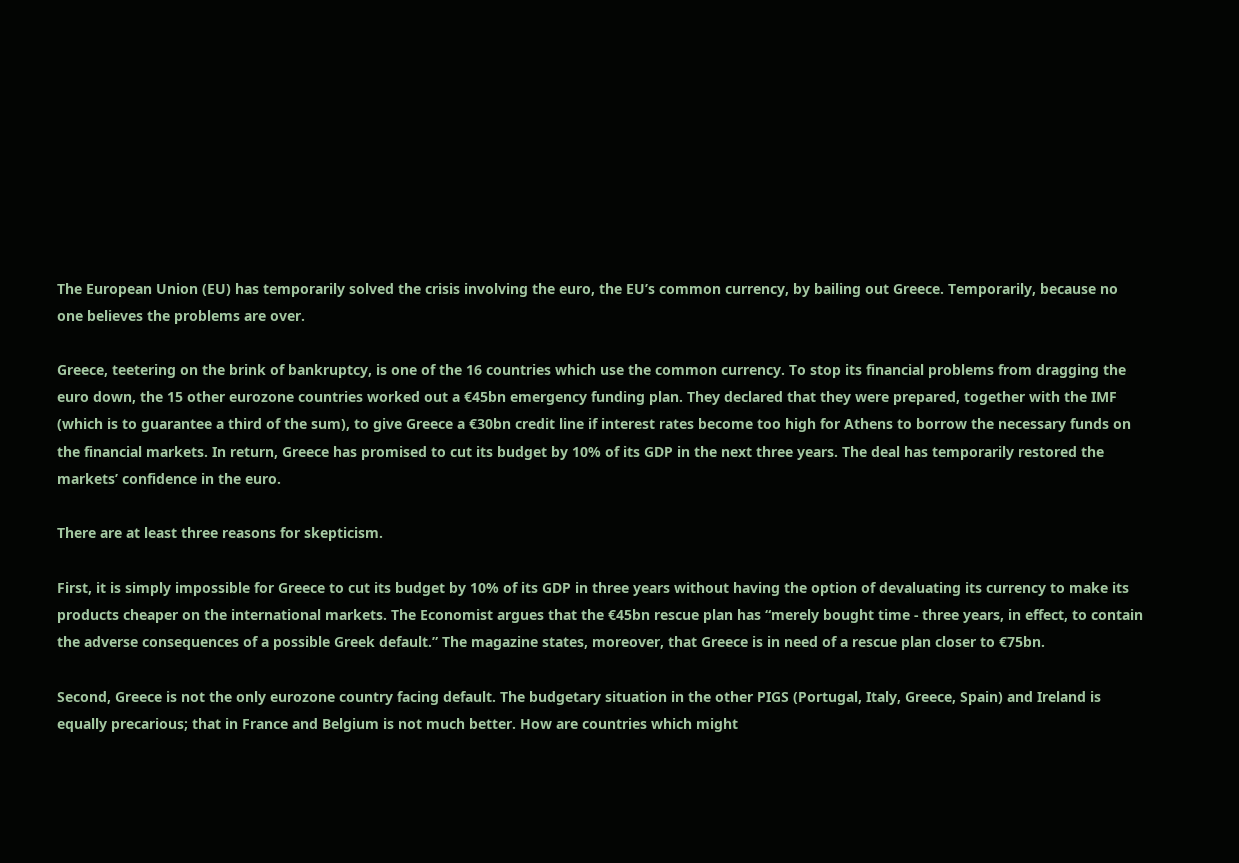The European Union (EU) has temporarily solved the crisis involving the euro, the EU’s common currency, by bailing out Greece. Temporarily, because no one believes the problems are over.

Greece, teetering on the brink of bankruptcy, is one of the 16 countries which use the common currency. To stop its financial problems from dragging the euro down, the 15 other eurozone countries worked out a €45bn emergency funding plan. They declared that they were prepared, together with the IMF (which is to guarantee a third of the sum), to give Greece a €30bn credit line if interest rates become too high for Athens to borrow the necessary funds on the financial markets. In return, Greece has promised to cut its budget by 10% of its GDP in the next three years. The deal has temporarily restored the markets’ confidence in the euro.

There are at least three reasons for skepticism.

First, it is simply impossible for Greece to cut its budget by 10% of its GDP in three years without having the option of devaluating its currency to make its products cheaper on the international markets. The Economist argues that the €45bn rescue plan has “merely bought time - three years, in effect, to contain the adverse consequences of a possible Greek default.” The magazine states, moreover, that Greece is in need of a rescue plan closer to €75bn.

Second, Greece is not the only eurozone country facing default. The budgetary situation in the other PIGS (Portugal, Italy, Greece, Spain) and Ireland is equally precarious; that in France and Belgium is not much better. How are countries which might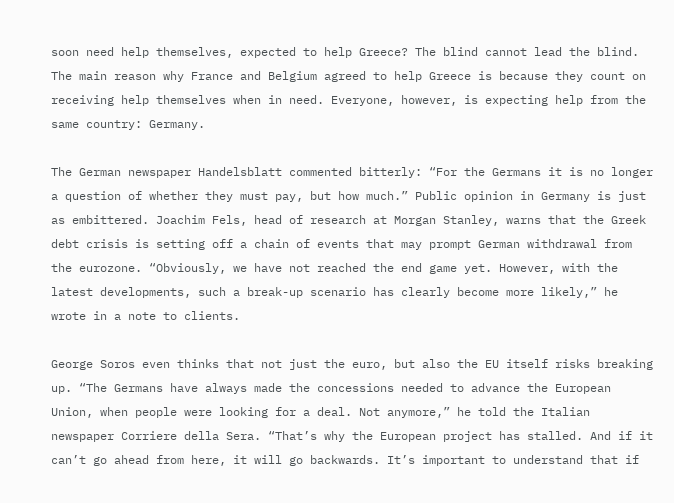soon need help themselves, expected to help Greece? The blind cannot lead the blind. The main reason why France and Belgium agreed to help Greece is because they count on receiving help themselves when in need. Everyone, however, is expecting help from the same country: Germany.

The German newspaper Handelsblatt commented bitterly: “For the Germans it is no longer a question of whether they must pay, but how much.” Public opinion in Germany is just as embittered. Joachim Fels, head of research at Morgan Stanley, warns that the Greek debt crisis is setting off a chain of events that may prompt German withdrawal from the eurozone. “Obviously, we have not reached the end game yet. However, with the latest developments, such a break-up scenario has clearly become more likely,” he wrote in a note to clients.

George Soros even thinks that not just the euro, but also the EU itself risks breaking up. “The Germans have always made the concessions needed to advance the European Union, when people were looking for a deal. Not anymore,” he told the Italian newspaper Corriere della Sera. “That’s why the European project has stalled. And if it can’t go ahead from here, it will go backwards. It’s important to understand that if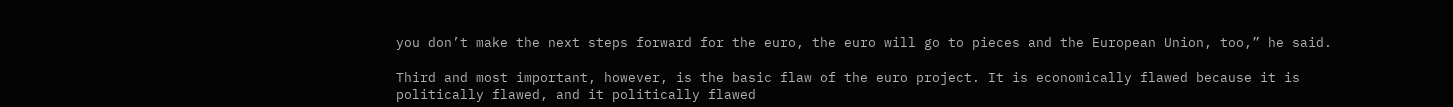you don’t make the next steps forward for the euro, the euro will go to pieces and the European Union, too,” he said.

Third and most important, however, is the basic flaw of the euro project. It is economically flawed because it is politically flawed, and it politically flawed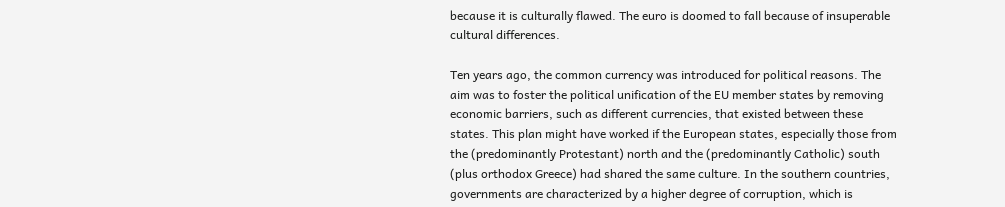because it is culturally flawed. The euro is doomed to fall because of insuperable cultural differences.

Ten years ago, the common currency was introduced for political reasons. The aim was to foster the political unification of the EU member states by removing economic barriers, such as different currencies, that existed between these states. This plan might have worked if the European states, especially those from the (predominantly Protestant) north and the (predominantly Catholic) south (plus orthodox Greece) had shared the same culture. In the southern countries, governments are characterized by a higher degree of corruption, which is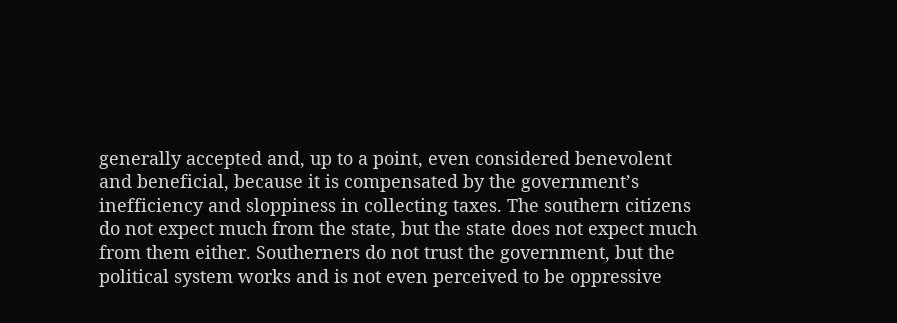generally accepted and, up to a point, even considered benevolent and beneficial, because it is compensated by the government’s inefficiency and sloppiness in collecting taxes. The southern citizens do not expect much from the state, but the state does not expect much from them either. Southerners do not trust the government, but the political system works and is not even perceived to be oppressive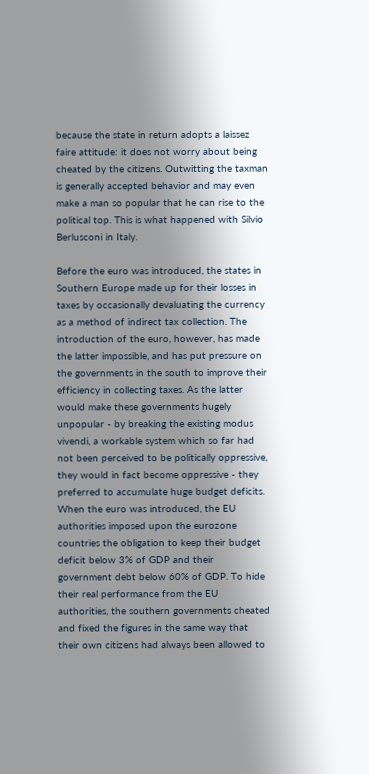because the state in return adopts a laissez faire attitude: it does not worry about being cheated by the citizens. Outwitting the taxman is generally accepted behavior and may even make a man so popular that he can rise to the political top. This is what happened with Silvio Berlusconi in Italy.

Before the euro was introduced, the states in Southern Europe made up for their losses in taxes by occasionally devaluating the currency as a method of indirect tax collection. The introduction of the euro, however, has made the latter impossible, and has put pressure on the governments in the south to improve their efficiency in collecting taxes. As the latter would make these governments hugely unpopular - by breaking the existing modus vivendi, a workable system which so far had not been perceived to be politically oppressive, they would in fact become oppressive - they preferred to accumulate huge budget deficits. When the euro was introduced, the EU authorities imposed upon the eurozone countries the obligation to keep their budget deficit below 3% of GDP and their government debt below 60% of GDP. To hide their real performance from the EU authorities, the southern governments cheated and fixed the figures in the same way that their own citizens had always been allowed to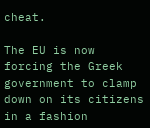cheat.

The EU is now forcing the Greek government to clamp down on its citizens in a fashion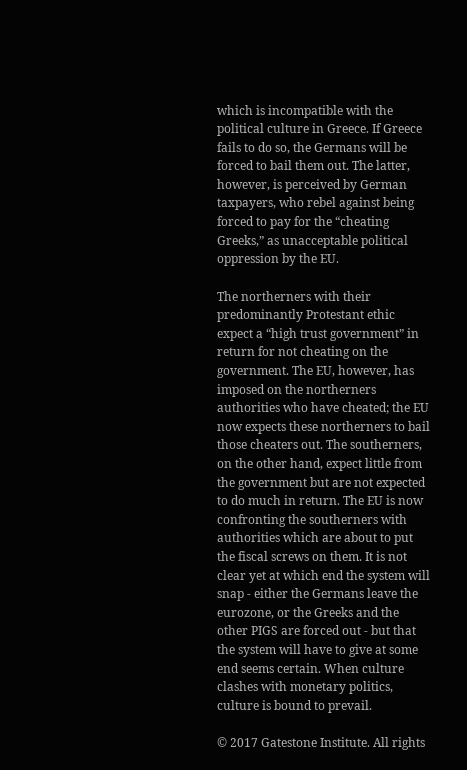which is incompatible with the political culture in Greece. If Greece fails to do so, the Germans will be forced to bail them out. The latter, however, is perceived by German taxpayers, who rebel against being forced to pay for the “cheating Greeks,” as unacceptable political oppression by the EU.

The northerners with their predominantly Protestant ethic expect a “high trust government” in return for not cheating on the government. The EU, however, has imposed on the northerners authorities who have cheated; the EU now expects these northerners to bail those cheaters out. The southerners, on the other hand, expect little from the government but are not expected to do much in return. The EU is now confronting the southerners with authorities which are about to put the fiscal screws on them. It is not clear yet at which end the system will snap - either the Germans leave the eurozone, or the Greeks and the other PIGS are forced out - but that the system will have to give at some end seems certain. When culture clashes with monetary politics, culture is bound to prevail.

© 2017 Gatestone Institute. All rights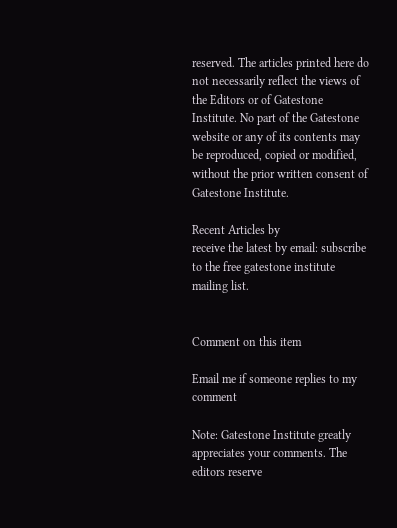reserved. The articles printed here do not necessarily reflect the views of the Editors or of Gatestone Institute. No part of the Gatestone website or any of its contents may be reproduced, copied or modified, without the prior written consent of Gatestone Institute.

Recent Articles by
receive the latest by email: subscribe to the free gatestone institute mailing list.


Comment on this item

Email me if someone replies to my comment

Note: Gatestone Institute greatly appreciates your comments. The editors reserve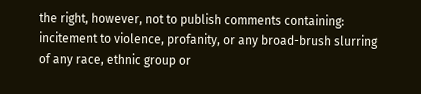the right, however, not to publish comments containing: incitement to violence, profanity, or any broad-brush slurring of any race, ethnic group or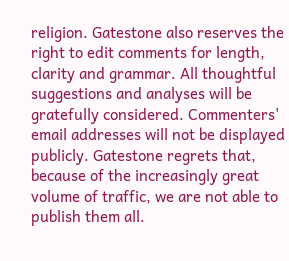religion. Gatestone also reserves the right to edit comments for length, clarity and grammar. All thoughtful suggestions and analyses will be gratefully considered. Commenters' email addresses will not be displayed publicly. Gatestone regrets that, because of the increasingly great volume of traffic, we are not able to publish them all.